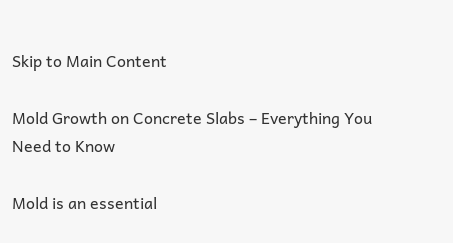Skip to Main Content

Mold Growth on Concrete Slabs – Everything You Need to Know

Mold is an essential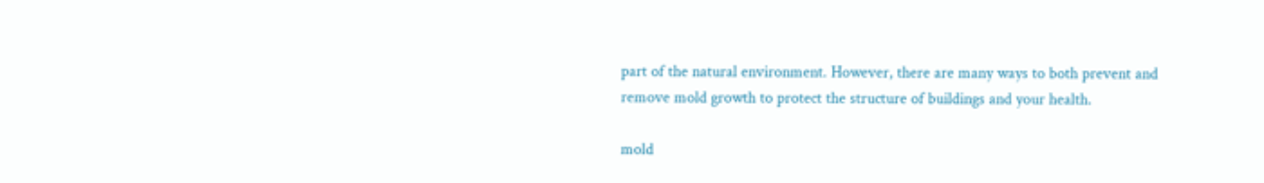part of the natural environment. However, there are many ways to both prevent and remove mold growth to protect the structure of buildings and your health.

mold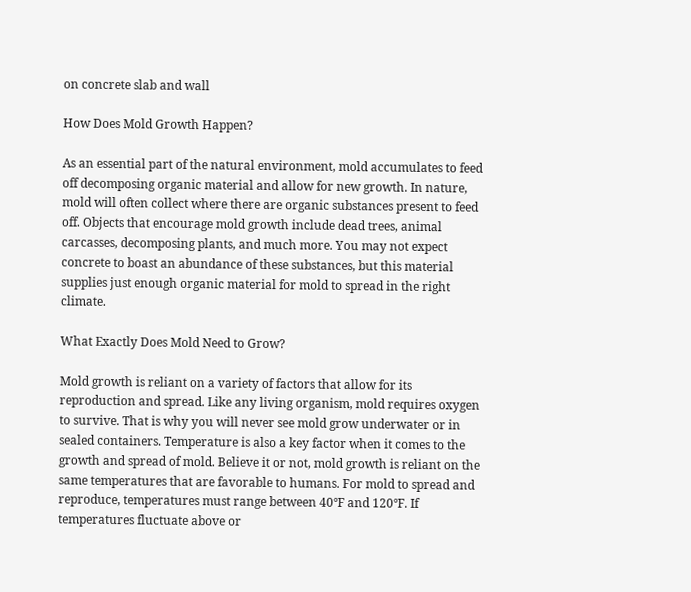on concrete slab and wall

How Does Mold Growth Happen?

As an essential part of the natural environment, mold accumulates to feed off decomposing organic material and allow for new growth. In nature, mold will often collect where there are organic substances present to feed off. Objects that encourage mold growth include dead trees, animal carcasses, decomposing plants, and much more. You may not expect concrete to boast an abundance of these substances, but this material supplies just enough organic material for mold to spread in the right climate.

What Exactly Does Mold Need to Grow?

Mold growth is reliant on a variety of factors that allow for its reproduction and spread. Like any living organism, mold requires oxygen to survive. That is why you will never see mold grow underwater or in sealed containers. Temperature is also a key factor when it comes to the growth and spread of mold. Believe it or not, mold growth is reliant on the same temperatures that are favorable to humans. For mold to spread and reproduce, temperatures must range between 40℉ and 120℉. If temperatures fluctuate above or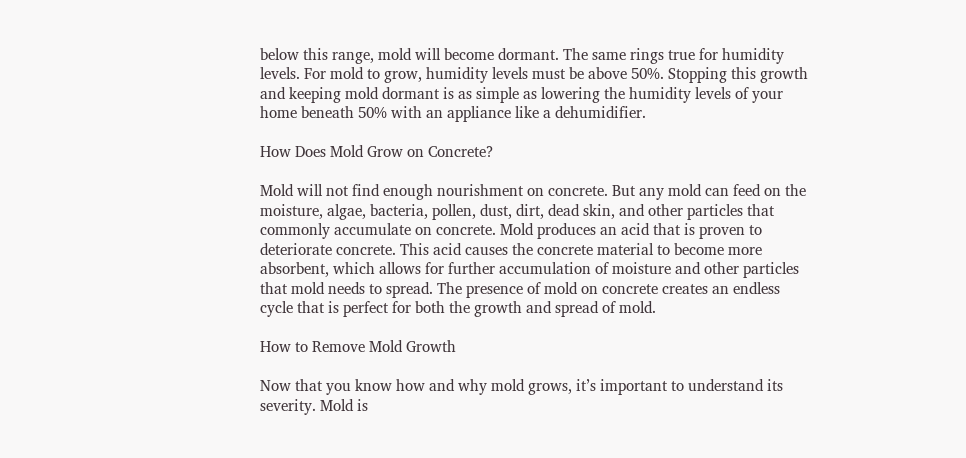below this range, mold will become dormant. The same rings true for humidity levels. For mold to grow, humidity levels must be above 50%. Stopping this growth and keeping mold dormant is as simple as lowering the humidity levels of your home beneath 50% with an appliance like a dehumidifier.

How Does Mold Grow on Concrete?

Mold will not find enough nourishment on concrete. But any mold can feed on the moisture, algae, bacteria, pollen, dust, dirt, dead skin, and other particles that commonly accumulate on concrete. Mold produces an acid that is proven to deteriorate concrete. This acid causes the concrete material to become more absorbent, which allows for further accumulation of moisture and other particles that mold needs to spread. The presence of mold on concrete creates an endless cycle that is perfect for both the growth and spread of mold.

How to Remove Mold Growth

Now that you know how and why mold grows, it’s important to understand its severity. Mold is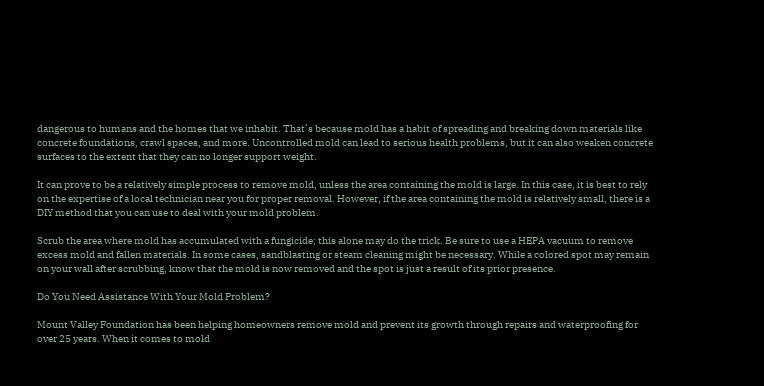dangerous to humans and the homes that we inhabit. That’s because mold has a habit of spreading and breaking down materials like concrete foundations, crawl spaces, and more. Uncontrolled mold can lead to serious health problems, but it can also weaken concrete surfaces to the extent that they can no longer support weight.

It can prove to be a relatively simple process to remove mold, unless the area containing the mold is large. In this case, it is best to rely on the expertise of a local technician near you for proper removal. However, if the area containing the mold is relatively small, there is a DIY method that you can use to deal with your mold problem.

Scrub the area where mold has accumulated with a fungicide; this alone may do the trick. Be sure to use a HEPA vacuum to remove excess mold and fallen materials. In some cases, sandblasting or steam cleaning might be necessary. While a colored spot may remain on your wall after scrubbing, know that the mold is now removed and the spot is just a result of its prior presence.

Do You Need Assistance With Your Mold Problem?

Mount Valley Foundation has been helping homeowners remove mold and prevent its growth through repairs and waterproofing for over 25 years. When it comes to mold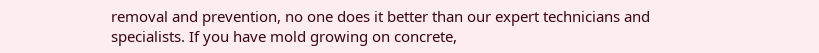removal and prevention, no one does it better than our expert technicians and specialists. If you have mold growing on concrete,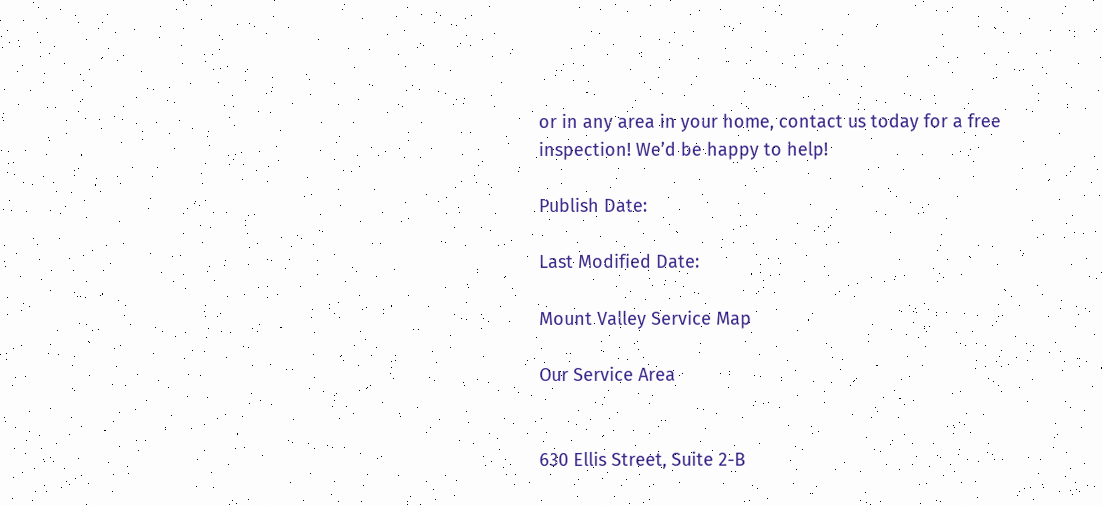or in any area in your home, contact us today for a free inspection! We’d be happy to help!

Publish Date:

Last Modified Date:

Mount Valley Service Map

Our Service Area


630 Ellis Street, Suite 2-B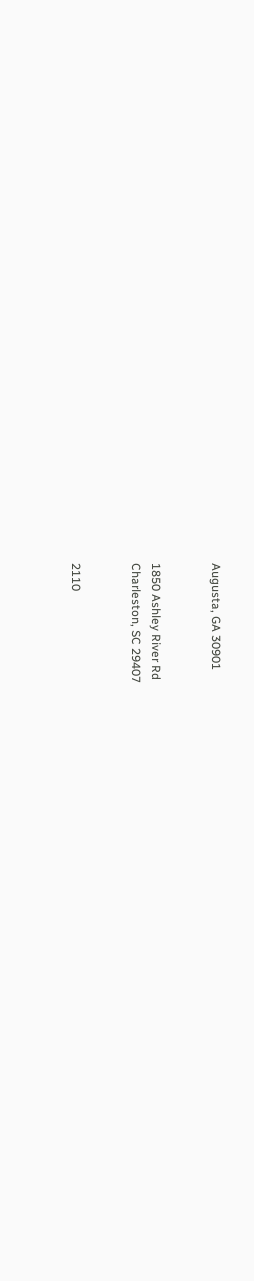Augusta, GA 30901


1850 Ashley River Rd
Charleston, SC 29407


2110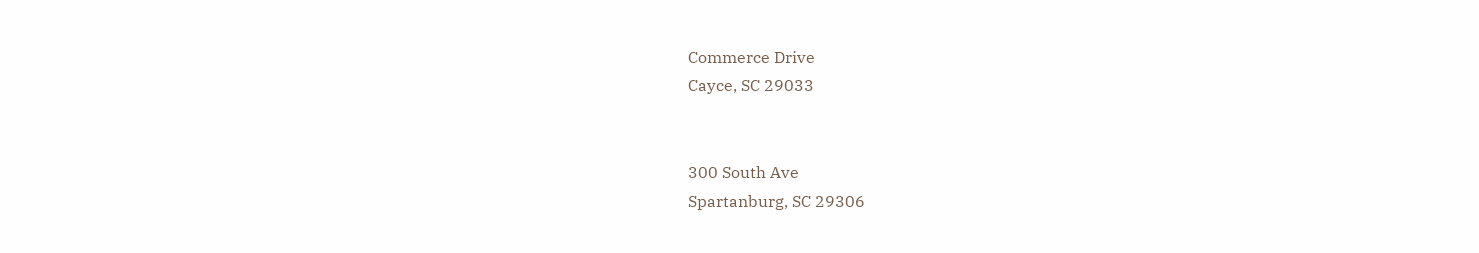Commerce Drive
Cayce, SC 29033


300 South Ave
Spartanburg, SC 29306